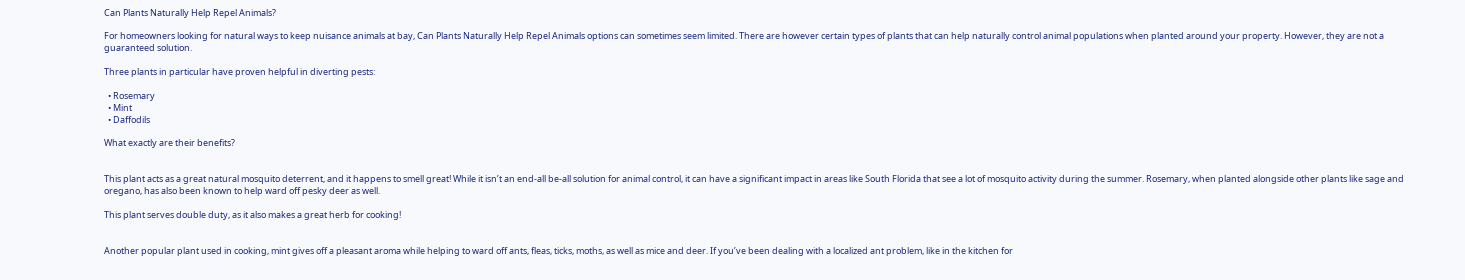Can Plants Naturally Help Repel Animals?

For homeowners looking for natural ways to keep nuisance animals at bay, Can Plants Naturally Help Repel Animals options can sometimes seem limited. There are however certain types of plants that can help naturally control animal populations when planted around your property. However, they are not a guaranteed solution.

Three plants in particular have proven helpful in diverting pests:

  • Rosemary
  • Mint
  • Daffodils

What exactly are their benefits?


This plant acts as a great natural mosquito deterrent, and it happens to smell great! While it isn’t an end-all be-all solution for animal control, it can have a significant impact in areas like South Florida that see a lot of mosquito activity during the summer. Rosemary, when planted alongside other plants like sage and oregano, has also been known to help ward off pesky deer as well.

This plant serves double duty, as it also makes a great herb for cooking!


Another popular plant used in cooking, mint gives off a pleasant aroma while helping to ward off ants, fleas, ticks, moths, as well as mice and deer. If you’ve been dealing with a localized ant problem, like in the kitchen for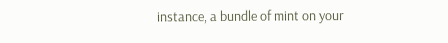instance, a bundle of mint on your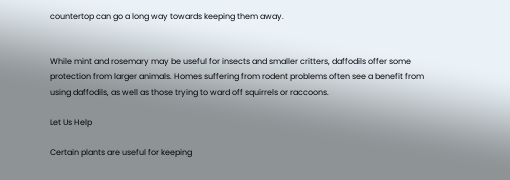countertop can go a long way towards keeping them away.


While mint and rosemary may be useful for insects and smaller critters, daffodils offer some protection from larger animals. Homes suffering from rodent problems often see a benefit from using daffodils, as well as those trying to ward off squirrels or raccoons.

Let Us Help

Certain plants are useful for keeping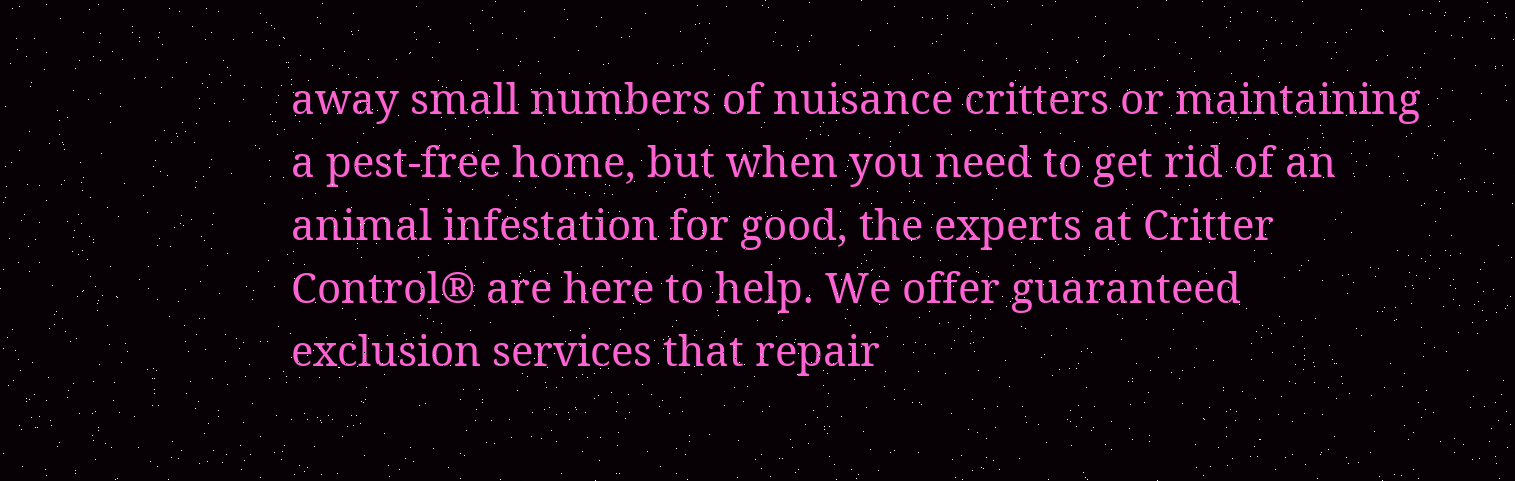away small numbers of nuisance critters or maintaining a pest-free home, but when you need to get rid of an animal infestation for good, the experts at Critter Control® are here to help. We offer guaranteed exclusion services that repair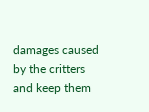damages caused by the critters and keep them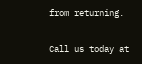from returning.

Call us today at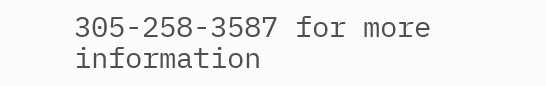305-258-3587 for more information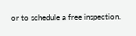or to schedule a free inspection.